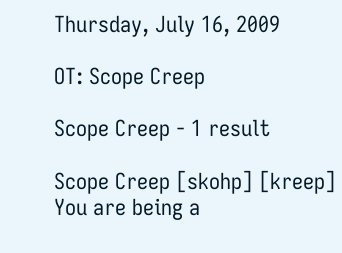Thursday, July 16, 2009

OT: Scope Creep

Scope Creep - 1 result

Scope Creep [skohp] [kreep]
You are being a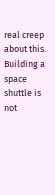real creep about this. Building a space shuttle is not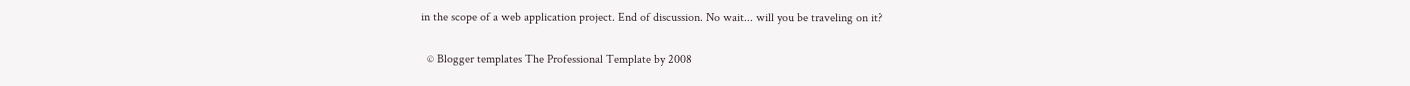in the scope of a web application project. End of discussion. No wait... will you be traveling on it?

  © Blogger templates The Professional Template by 2008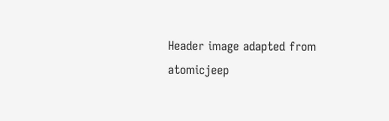Header image adapted from atomicjeep